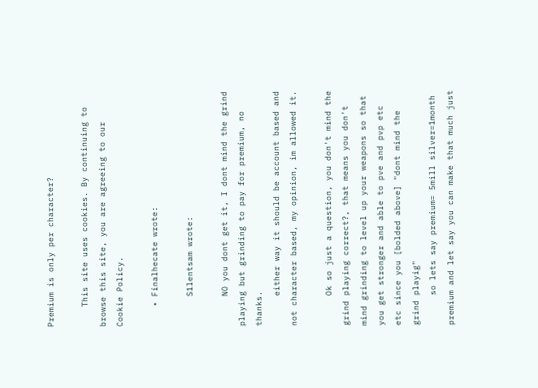Premium is only per character?

    This site uses cookies. By continuing to browse this site, you are agreeing to our Cookie Policy.

    • Finalhecate wrote:

      S1lentsam wrote:

      NO you dont get it, I dont mind the grind playing but grinding to pay for premium, no thanks.
      either way it should be account based and not character based, my opinion, im allowed it.

      Ok so just a question, you don't mind the grind playing correct?, that means you don't mind grinding to level up your weapons so that you get stronger and able to pve and pvp etc etc since you [bolded above] "dont mind the grind playig"
      so lets say premium= 5mill silver=1month premium and let say you can make that much just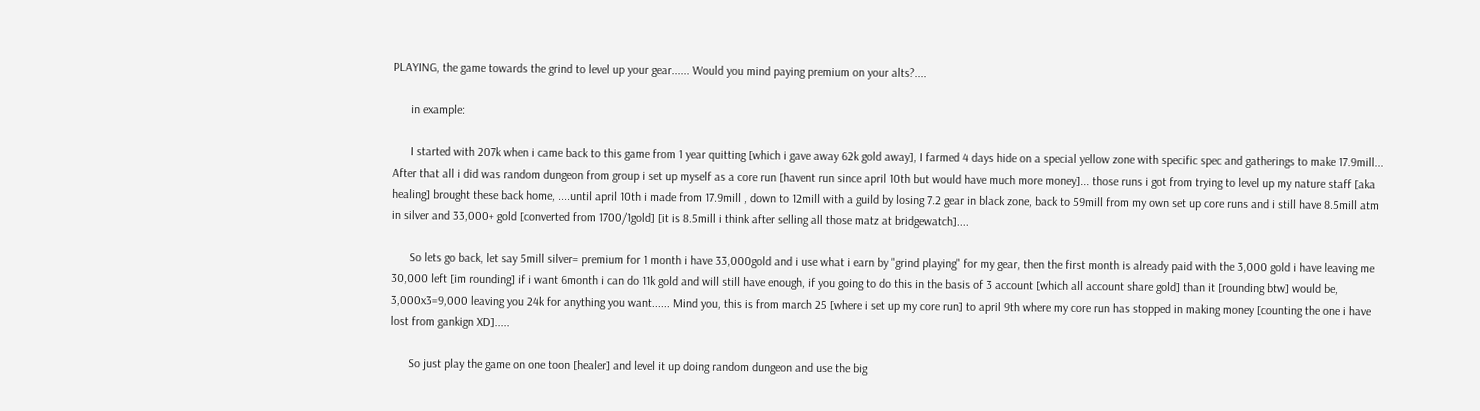PLAYING, the game towards the grind to level up your gear...... Would you mind paying premium on your alts?....

      in example:

      I started with 207k when i came back to this game from 1 year quitting [which i gave away 62k gold away], I farmed 4 days hide on a special yellow zone with specific spec and gatherings to make 17.9mill... After that all i did was random dungeon from group i set up myself as a core run [havent run since april 10th but would have much more money]... those runs i got from trying to level up my nature staff [aka healing] brought these back home, ....until april 10th i made from 17.9mill , down to 12mill with a guild by losing 7.2 gear in black zone, back to 59mill from my own set up core runs and i still have 8.5mill atm in silver and 33,000+ gold [converted from 1700/1gold] [it is 8.5mill i think after selling all those matz at bridgewatch]....

      So lets go back, let say 5mill silver= premium for 1 month i have 33,000gold and i use what i earn by "grind playing" for my gear, then the first month is already paid with the 3,000 gold i have leaving me 30,000 left [im rounding] if i want 6month i can do 11k gold and will still have enough, if you going to do this in the basis of 3 account [which all account share gold] than it [rounding btw] would be, 3,000x3=9,000 leaving you 24k for anything you want...... Mind you, this is from march 25 [where i set up my core run] to april 9th where my core run has stopped in making money [counting the one i have lost from gankign XD].....

      So just play the game on one toon [healer] and level it up doing random dungeon and use the big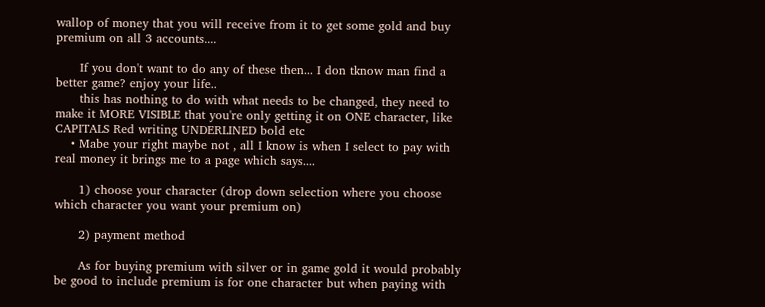wallop of money that you will receive from it to get some gold and buy premium on all 3 accounts....

      If you don't want to do any of these then... I don tknow man find a better game? enjoy your life..
      this has nothing to do with what needs to be changed, they need to make it MORE VISIBLE that you're only getting it on ONE character, like CAPITALS Red writing UNDERLINED bold etc
    • Mabe your right maybe not , all I know is when I select to pay with real money it brings me to a page which says....

      1) choose your character (drop down selection where you choose which character you want your premium on)

      2) payment method

      As for buying premium with silver or in game gold it would probably be good to include premium is for one character but when paying with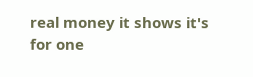real money it shows it's for one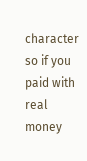character so if you paid with real money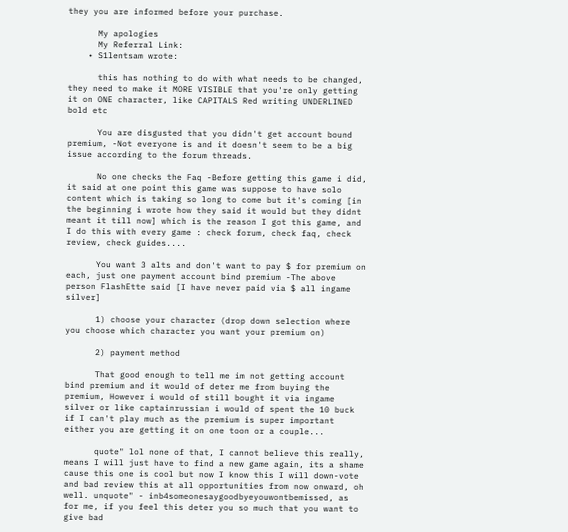they you are informed before your purchase.

      My apologies
      My Referral Link:
    • S1lentsam wrote:

      this has nothing to do with what needs to be changed, they need to make it MORE VISIBLE that you're only getting it on ONE character, like CAPITALS Red writing UNDERLINED bold etc

      You are disgusted that you didn't get account bound premium, -Not everyone is and it doesn't seem to be a big issue according to the forum threads.

      No one checks the Faq -Before getting this game i did, it said at one point this game was suppose to have solo content which is taking so long to come but it's coming [in the beginning i wrote how they said it would but they didnt meant it till now] which is the reason I got this game, and I do this with every game : check forum, check faq, check review, check guides....

      You want 3 alts and don't want to pay $ for premium on each, just one payment account bind premium -The above person FlashEtte said [I have never paid via $ all ingame silver]

      1) choose your character (drop down selection where you choose which character you want your premium on)

      2) payment method

      That good enough to tell me im not getting account bind premium and it would of deter me from buying the premium, However i would of still bought it via ingame silver or like captainrussian i would of spent the 10 buck if I can't play much as the premium is super important either you are getting it on one toon or a couple...

      quote" lol none of that, I cannot believe this really, means I will just have to find a new game again, its a shame cause this one is cool but now I know this I will down-vote and bad review this at all opportunities from now onward, oh well. unquote" - inb4someonesaygoodbyeyouwontbemissed, as for me, if you feel this deter you so much that you want to give bad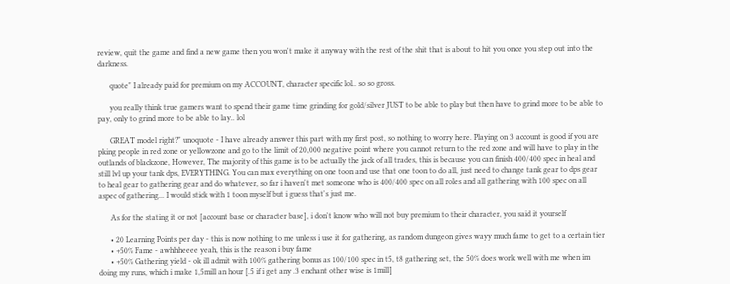review, quit the game and find a new game then you won't make it anyway with the rest of the shit that is about to hit you once you step out into the darkness.

      quote" I already paid for premium on my ACCOUNT, character specific lol.. so so gross.

      you really think true gamers want to spend their game time grinding for gold/silver JUST to be able to play but then have to grind more to be able to pay, only to grind more to be able to lay.. lol

      GREAT model right?" unoquote - I have already answer this part with my first post, so nothing to worry here. Playing on 3 account is good if you are pking people in red zone or yellowzone and go to the limit of 20,000 negative point where you cannot return to the red zone and will have to play in the outlands of blackzone, However, The majority of this game is to be actually the jack of all trades, this is because you can finish 400/400 spec in heal and still lvl up your tank dps, EVERYTHING. You can max everything on one toon and use that one toon to do all, just need to change tank gear to dps gear to heal gear to gathering gear and do whatever, so far i haven't met someone who is 400/400 spec on all roles and all gathering with 100 spec on all aspec of gathering... I would stick with 1 toon myself but i guess that's just me.

      As for the stating it or not [account base or character base], i don't know who will not buy premium to their character, you said it yourself

      • 20 Learning Points per day - this is now nothing to me unless i use it for gathering, as random dungeon gives wayy much fame to get to a certain tier
      • +50% Fame - awhhheeee yeah, this is the reason i buy fame
      • +50% Gathering yield - ok ill admit with 100% gathering bonus as 100/100 spec in t5, t8 gathering set, the 50% does work well with me when im doing my runs, which i make 1,5mill an hour [.5 if i get any .3 enchant other wise is 1mill]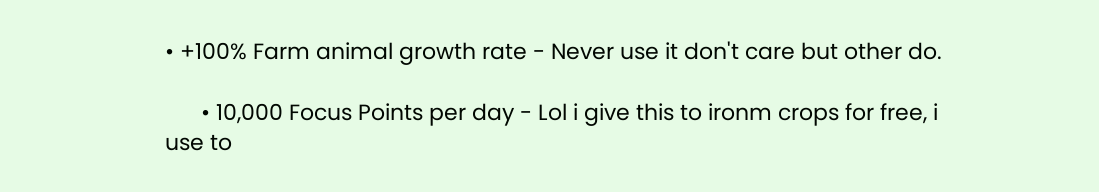• +100% Farm animal growth rate - Never use it don't care but other do.

      • 10,000 Focus Points per day - Lol i give this to ironm crops for free, i use to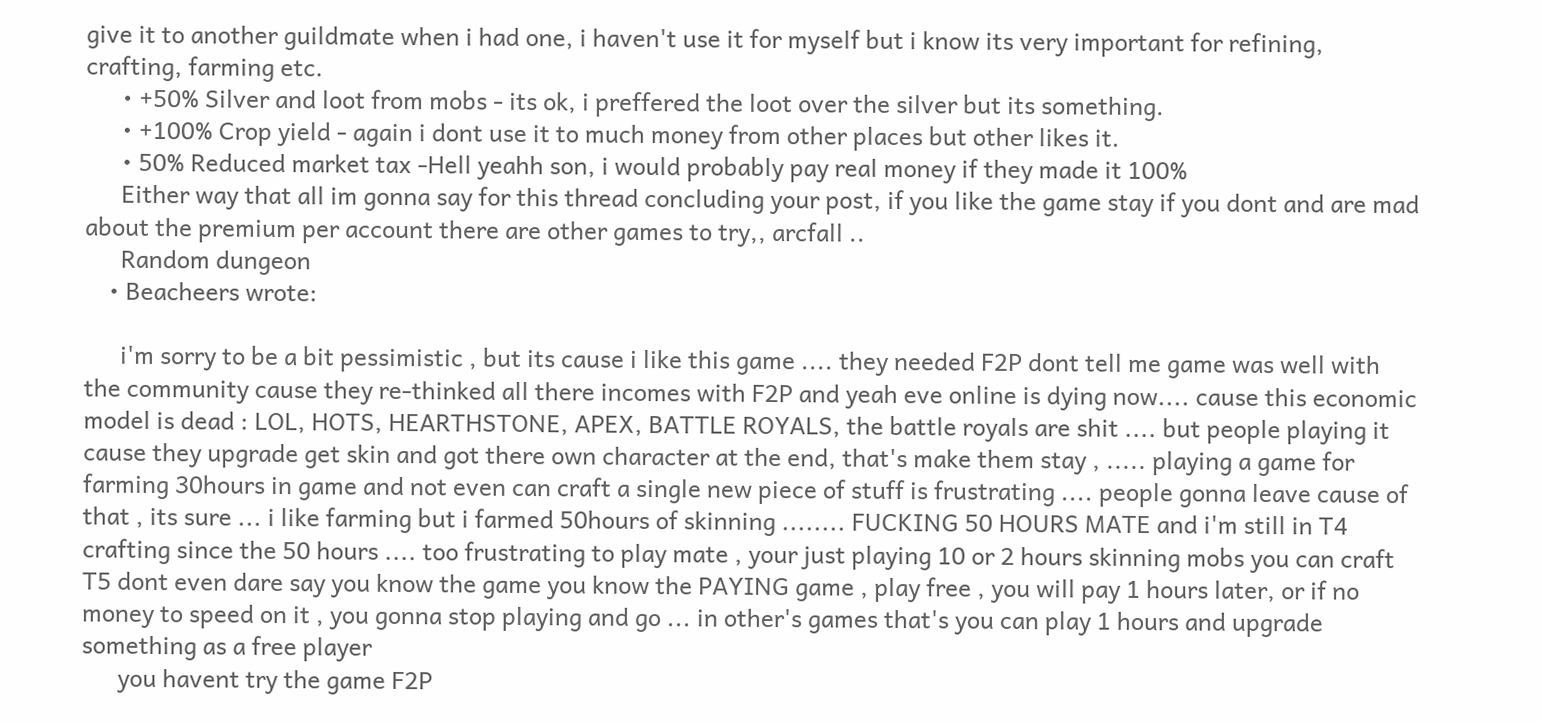give it to another guildmate when i had one, i haven't use it for myself but i know its very important for refining, crafting, farming etc.
      • +50% Silver and loot from mobs - its ok, i preffered the loot over the silver but its something.
      • +100% Crop yield - again i dont use it to much money from other places but other likes it.
      • 50% Reduced market tax -Hell yeahh son, i would probably pay real money if they made it 100%
      Either way that all im gonna say for this thread concluding your post, if you like the game stay if you dont and are mad about the premium per account there are other games to try,, arcfall ..
      Random dungeon
    • Beacheers wrote:

      i'm sorry to be a bit pessimistic , but its cause i like this game .... they needed F2P dont tell me game was well with the community cause they re-thinked all there incomes with F2P and yeah eve online is dying now.... cause this economic model is dead : LOL, HOTS, HEARTHSTONE, APEX, BATTLE ROYALS, the battle royals are shit .... but people playing it cause they upgrade get skin and got there own character at the end, that's make them stay , ..... playing a game for farming 30hours in game and not even can craft a single new piece of stuff is frustrating .... people gonna leave cause of that , its sure ... i like farming but i farmed 50hours of skinning ........ FUCKING 50 HOURS MATE and i'm still in T4 crafting since the 50 hours .... too frustrating to play mate , your just playing 10 or 2 hours skinning mobs you can craft T5 dont even dare say you know the game you know the PAYING game , play free , you will pay 1 hours later, or if no money to speed on it , you gonna stop playing and go ... in other's games that's you can play 1 hours and upgrade something as a free player
      you havent try the game F2P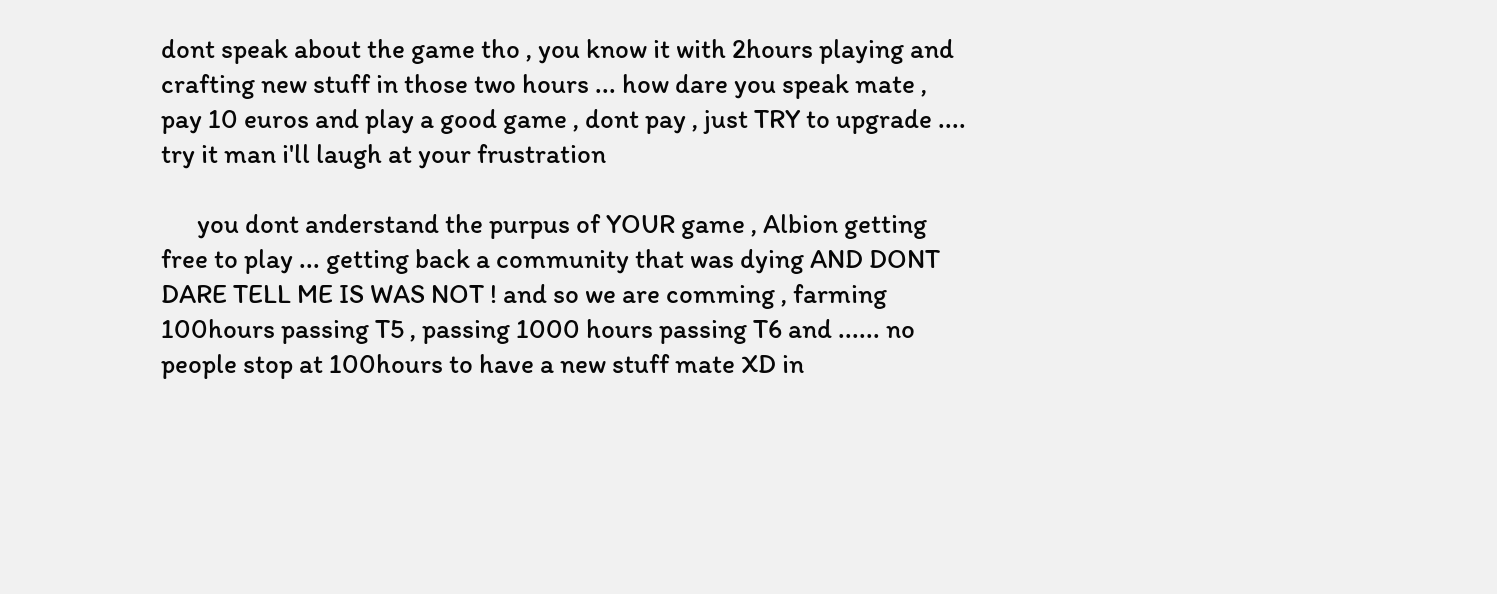dont speak about the game tho , you know it with 2hours playing and crafting new stuff in those two hours ... how dare you speak mate , pay 10 euros and play a good game , dont pay , just TRY to upgrade .... try it man i'll laugh at your frustration

      you dont anderstand the purpus of YOUR game , Albion getting free to play ... getting back a community that was dying AND DONT DARE TELL ME IS WAS NOT ! and so we are comming , farming 100hours passing T5 , passing 1000 hours passing T6 and ...... no people stop at 100hours to have a new stuff mate XD in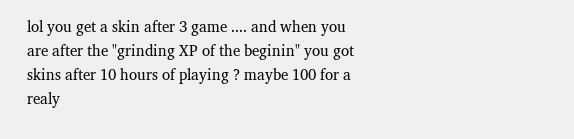lol you get a skin after 3 game .... and when you are after the "grinding XP of the beginin" you got skins after 10 hours of playing ? maybe 100 for a realy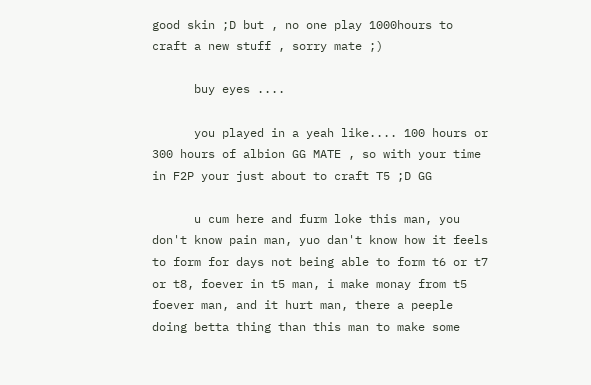good skin ;D but , no one play 1000hours to craft a new stuff , sorry mate ;)

      buy eyes ....

      you played in a yeah like.... 100 hours or 300 hours of albion GG MATE , so with your time in F2P your just about to craft T5 ;D GG

      u cum here and furm loke this man, you don't know pain man, yuo dan't know how it feels to form for days not being able to form t6 or t7 or t8, foever in t5 man, i make monay from t5 foever man, and it hurt man, there a peeple doing betta thing than this man to make some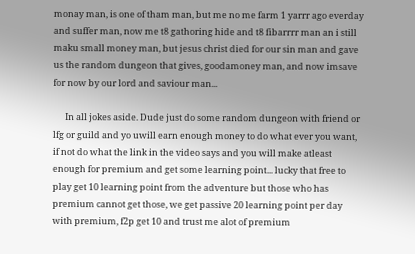monay man, is one of tham man, but me no me farm 1 yarrr ago everday and suffer man, now me t8 gathoring hide and t8 fibarrrr man an i still maku small money man, but jesus christ died for our sin man and gave us the random dungeon that gives, goodamoney man, and now imsave for now by our lord and saviour man...

      In all jokes aside. Dude just do some random dungeon with friend or lfg or guild and yo uwill earn enough money to do what ever you want, if not do what the link in the video says and you will make atleast enough for premium and get some learning point... lucky that free to play get 10 learning point from the adventure but those who has premium cannot get those, we get passive 20 learning point per day with premium, f2p get 10 and trust me alot of premium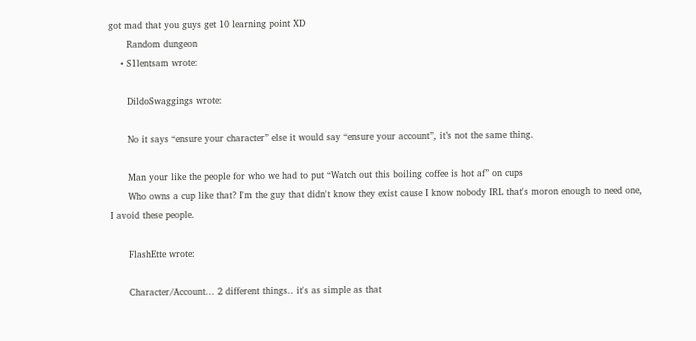got mad that you guys get 10 learning point XD
      Random dungeon
    • S1lentsam wrote:

      DildoSwaggings wrote:

      No it says “ensure your character” else it would say “ensure your account”, it’s not the same thing.

      Man your like the people for who we had to put “Watch out this boiling coffee is hot af” on cups
      Who owns a cup like that? I'm the guy that didn't know they exist cause I know nobody IRL that's moron enough to need one, I avoid these people.

      FlashEtte wrote:

      Character/Account... 2 different things.. it's as simple as that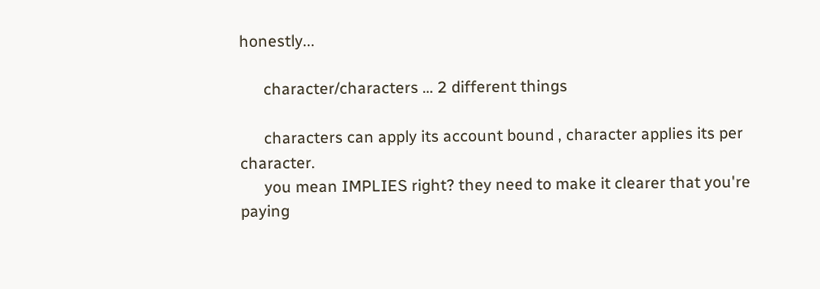honestly...

      character/characters … 2 different things

      characters can apply its account bound , character applies its per character.
      you mean IMPLIES right? they need to make it clearer that you're paying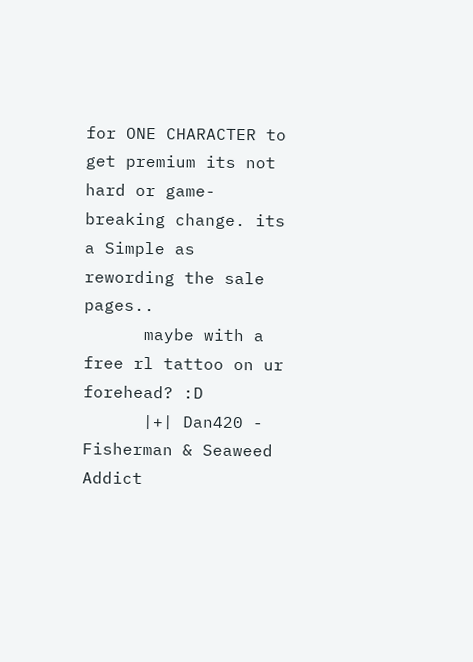for ONE CHARACTER to get premium its not hard or game-breaking change. its a Simple as rewording the sale pages..
      maybe with a free rl tattoo on ur forehead? :D
      |+| Dan420 - Fisherman & Seaweed Addict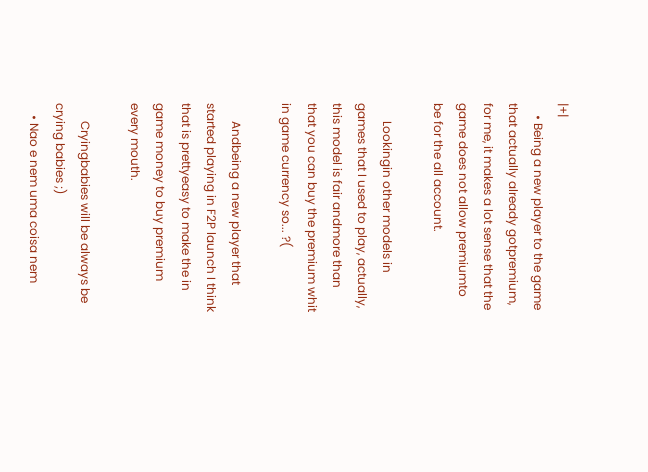|+|
    • Being a new player to the game that actually already gotpremium, for me, it makes a lot sense that the game does not allow premiumto be for the all account.

      Lookingin other models in games that I used to play, actually, this model is fair andmore than that you can buy the premium whit in game currency so... ?(

      Andbeing a new player that started playing in F2P launch I think that is prettyeasy to make the in game money to buy premium every mouth.

      Cryingbabies will be always be crying babies ;)
    • Nao e nem uma coisa nem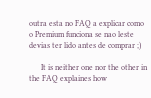outra esta no FAQ a explicar como o Premium funciona se nao leste devias ter lido antes de comprar ;)

      It is neither one nor the other in the FAQ explaines how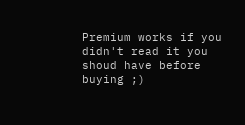Premium works if you didn't read it you shoud have before buying ;)